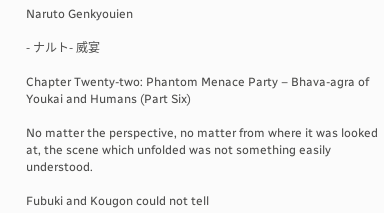Naruto Genkyouien

- ナルト- 威宴

Chapter Twenty-two: Phantom Menace Party – Bhava-agra of Youkai and Humans (Part Six)

No matter the perspective, no matter from where it was looked at, the scene which unfolded was not something easily understood.

Fubuki and Kougon could not tell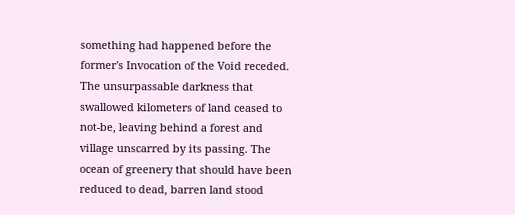something had happened before the former's Invocation of the Void receded. The unsurpassable darkness that swallowed kilometers of land ceased to not-be, leaving behind a forest and village unscarred by its passing. The ocean of greenery that should have been reduced to dead, barren land stood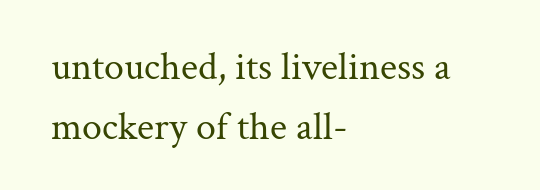untouched, its liveliness a mockery of the all-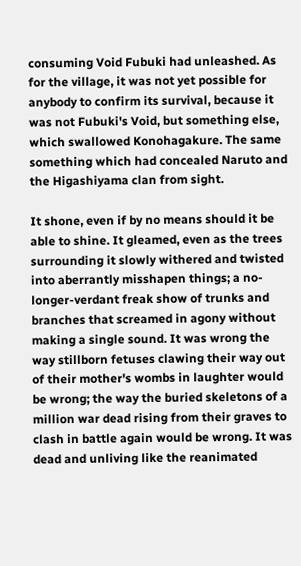consuming Void Fubuki had unleashed. As for the village, it was not yet possible for anybody to confirm its survival, because it was not Fubuki's Void, but something else, which swallowed Konohagakure. The same something which had concealed Naruto and the Higashiyama clan from sight.

It shone, even if by no means should it be able to shine. It gleamed, even as the trees surrounding it slowly withered and twisted into aberrantly misshapen things; a no-longer-verdant freak show of trunks and branches that screamed in agony without making a single sound. It was wrong the way stillborn fetuses clawing their way out of their mother's wombs in laughter would be wrong; the way the buried skeletons of a million war dead rising from their graves to clash in battle again would be wrong. It was dead and unliving like the reanimated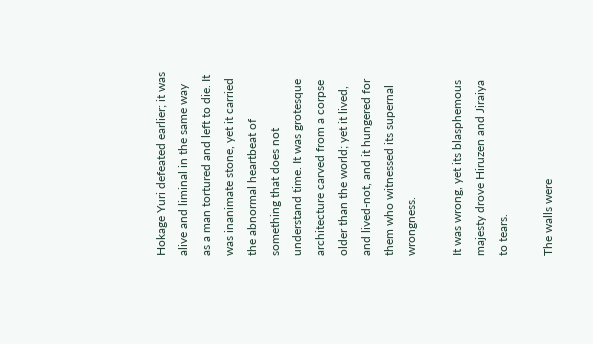Hokage Yuri defeated earlier; it was alive and liminal in the same way as a man tortured and left to die. It was inanimate stone, yet it carried the abnormal heartbeat of something that does not understand time. It was grotesque architecture carved from a corpse older than the world; yet it lived, and lived-not, and it hungered for them who witnessed its supernal wrongness.

It was wrong, yet its blasphemous majesty drove Hiruzen and Jiraiya to tears.

The walls were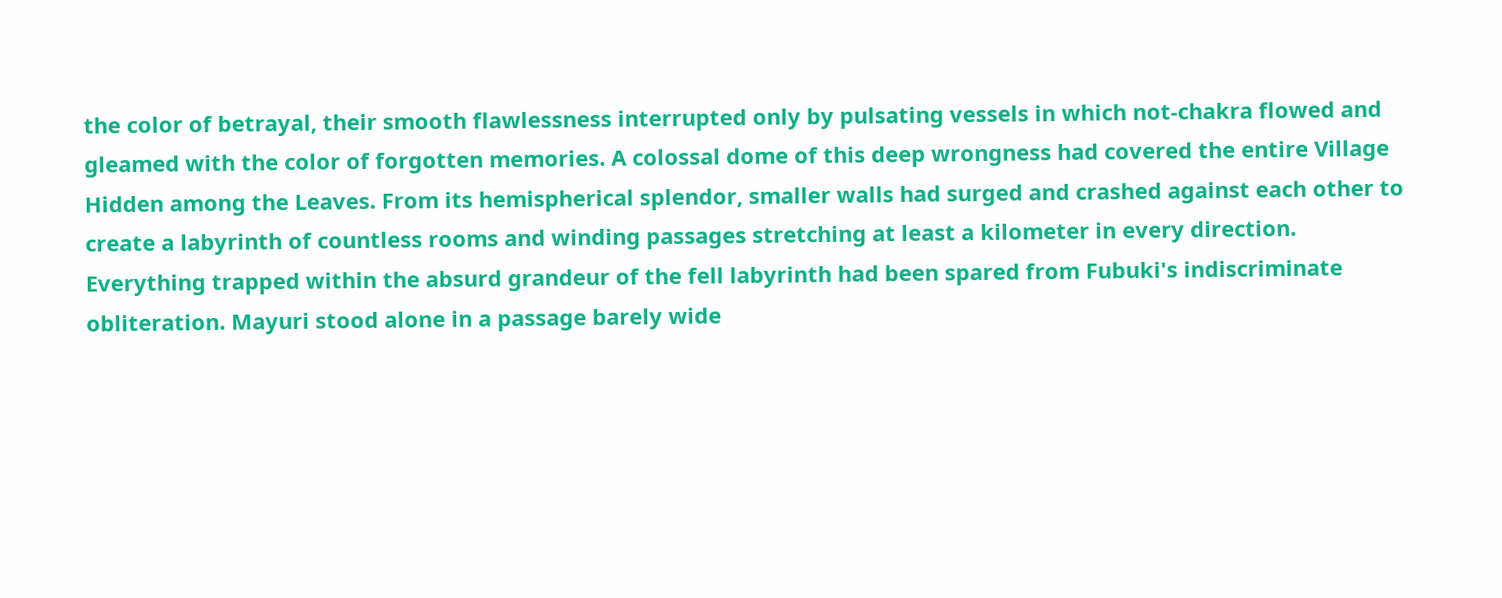the color of betrayal, their smooth flawlessness interrupted only by pulsating vessels in which not-chakra flowed and gleamed with the color of forgotten memories. A colossal dome of this deep wrongness had covered the entire Village Hidden among the Leaves. From its hemispherical splendor, smaller walls had surged and crashed against each other to create a labyrinth of countless rooms and winding passages stretching at least a kilometer in every direction. Everything trapped within the absurd grandeur of the fell labyrinth had been spared from Fubuki's indiscriminate obliteration. Mayuri stood alone in a passage barely wide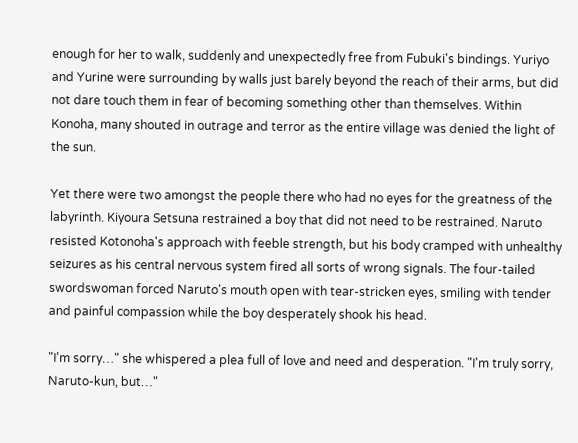enough for her to walk, suddenly and unexpectedly free from Fubuki's bindings. Yuriyo and Yurine were surrounding by walls just barely beyond the reach of their arms, but did not dare touch them in fear of becoming something other than themselves. Within Konoha, many shouted in outrage and terror as the entire village was denied the light of the sun.

Yet there were two amongst the people there who had no eyes for the greatness of the labyrinth. Kiyoura Setsuna restrained a boy that did not need to be restrained. Naruto resisted Kotonoha's approach with feeble strength, but his body cramped with unhealthy seizures as his central nervous system fired all sorts of wrong signals. The four-tailed swordswoman forced Naruto's mouth open with tear-stricken eyes, smiling with tender and painful compassion while the boy desperately shook his head.

"I'm sorry…" she whispered a plea full of love and need and desperation. "I'm truly sorry, Naruto-kun, but…"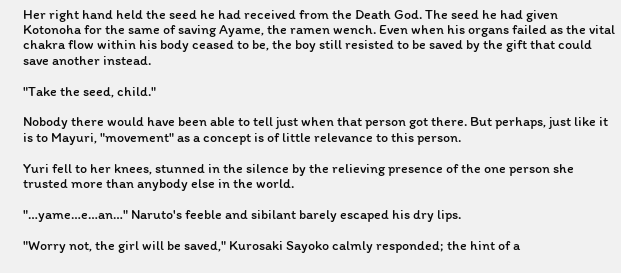Her right hand held the seed he had received from the Death God. The seed he had given Kotonoha for the same of saving Ayame, the ramen wench. Even when his organs failed as the vital chakra flow within his body ceased to be, the boy still resisted to be saved by the gift that could save another instead.

"Take the seed, child."

Nobody there would have been able to tell just when that person got there. But perhaps, just like it is to Mayuri, "movement" as a concept is of little relevance to this person.

Yuri fell to her knees, stunned in the silence by the relieving presence of the one person she trusted more than anybody else in the world.

"…yame…e…an…" Naruto's feeble and sibilant barely escaped his dry lips.

"Worry not, the girl will be saved," Kurosaki Sayoko calmly responded; the hint of a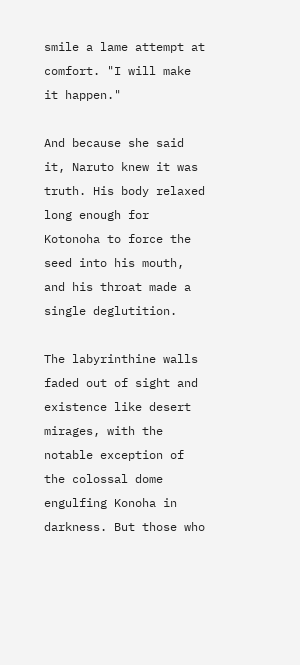smile a lame attempt at comfort. "I will make it happen."

And because she said it, Naruto knew it was truth. His body relaxed long enough for Kotonoha to force the seed into his mouth, and his throat made a single deglutition.

The labyrinthine walls faded out of sight and existence like desert mirages, with the notable exception of the colossal dome engulfing Konoha in darkness. But those who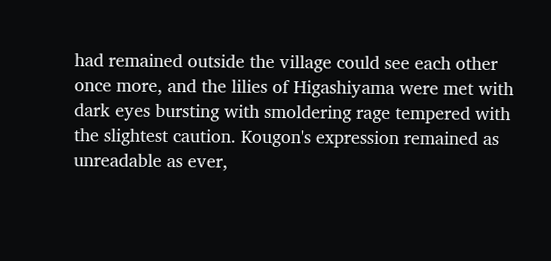had remained outside the village could see each other once more, and the lilies of Higashiyama were met with dark eyes bursting with smoldering rage tempered with the slightest caution. Kougon's expression remained as unreadable as ever,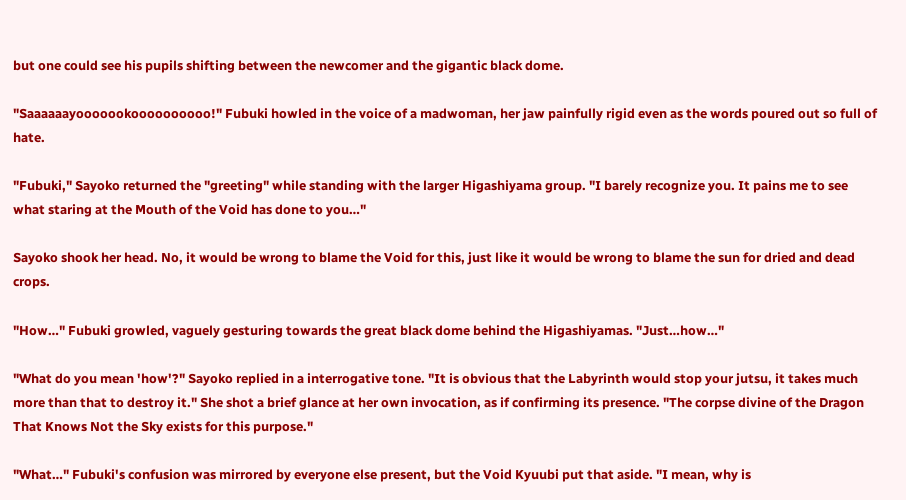but one could see his pupils shifting between the newcomer and the gigantic black dome.

"Saaaaaayooooookoooooooooo!" Fubuki howled in the voice of a madwoman, her jaw painfully rigid even as the words poured out so full of hate.

"Fubuki," Sayoko returned the "greeting" while standing with the larger Higashiyama group. "I barely recognize you. It pains me to see what staring at the Mouth of the Void has done to you…"

Sayoko shook her head. No, it would be wrong to blame the Void for this, just like it would be wrong to blame the sun for dried and dead crops.

"How…" Fubuki growled, vaguely gesturing towards the great black dome behind the Higashiyamas. "Just…how…"

"What do you mean 'how'?" Sayoko replied in a interrogative tone. "It is obvious that the Labyrinth would stop your jutsu, it takes much more than that to destroy it." She shot a brief glance at her own invocation, as if confirming its presence. "The corpse divine of the Dragon That Knows Not the Sky exists for this purpose."

"What…" Fubuki's confusion was mirrored by everyone else present, but the Void Kyuubi put that aside. "I mean, why is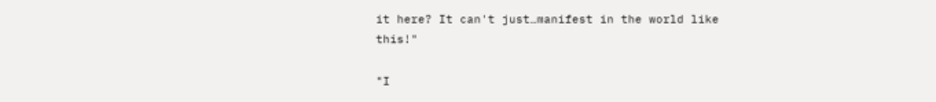it here? It can't just…manifest in the world like this!"

"I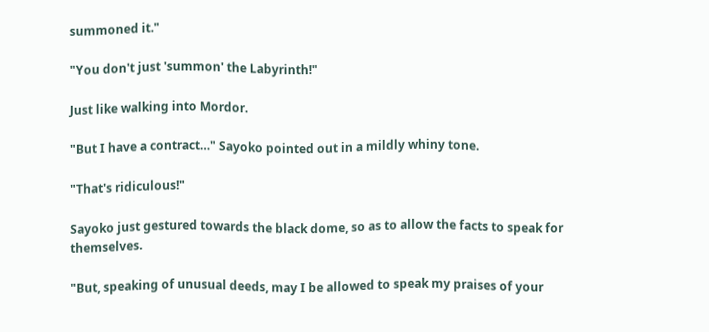summoned it."

"You don't just 'summon' the Labyrinth!"

Just like walking into Mordor.

"But I have a contract…" Sayoko pointed out in a mildly whiny tone.

"That's ridiculous!"

Sayoko just gestured towards the black dome, so as to allow the facts to speak for themselves.

"But, speaking of unusual deeds, may I be allowed to speak my praises of your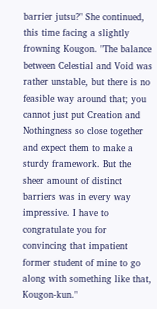barrier jutsu?" She continued, this time facing a slightly frowning Kougon. "The balance between Celestial and Void was rather unstable, but there is no feasible way around that; you cannot just put Creation and Nothingness so close together and expect them to make a sturdy framework. But the sheer amount of distinct barriers was in every way impressive. I have to congratulate you for convincing that impatient former student of mine to go along with something like that, Kougon-kun."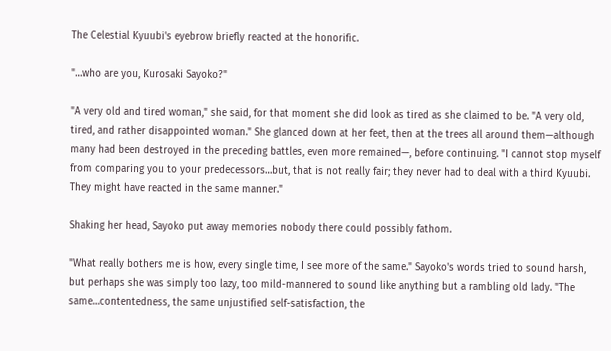The Celestial Kyuubi's eyebrow briefly reacted at the honorific.

"…who are you, Kurosaki Sayoko?"

"A very old and tired woman," she said, for that moment she did look as tired as she claimed to be. "A very old, tired, and rather disappointed woman." She glanced down at her feet, then at the trees all around them—although many had been destroyed in the preceding battles, even more remained—, before continuing. "I cannot stop myself from comparing you to your predecessors…but, that is not really fair; they never had to deal with a third Kyuubi. They might have reacted in the same manner."

Shaking her head, Sayoko put away memories nobody there could possibly fathom.

"What really bothers me is how, every single time, I see more of the same." Sayoko's words tried to sound harsh, but perhaps she was simply too lazy, too mild-mannered to sound like anything but a rambling old lady. "The same…contentedness, the same unjustified self-satisfaction, the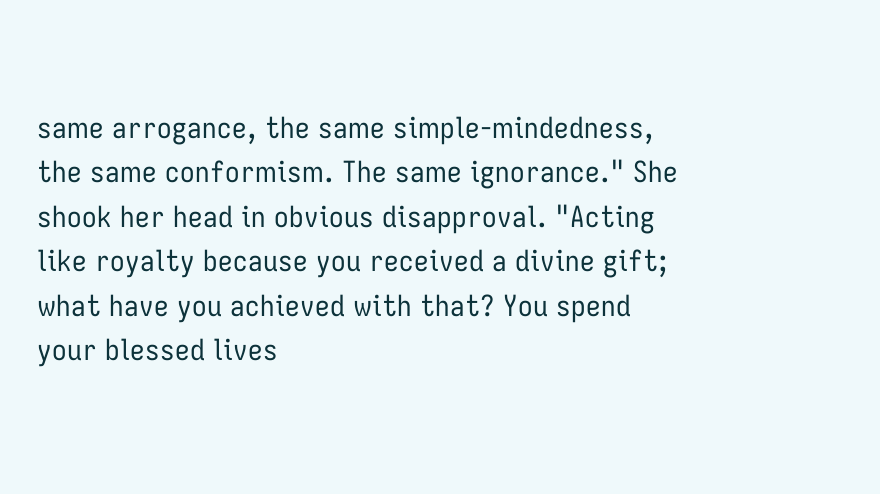same arrogance, the same simple-mindedness, the same conformism. The same ignorance." She shook her head in obvious disapproval. "Acting like royalty because you received a divine gift; what have you achieved with that? You spend your blessed lives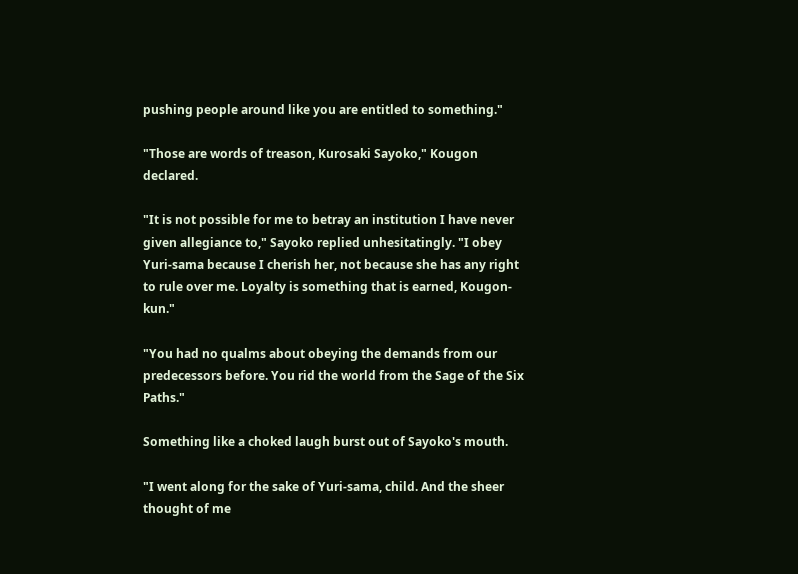pushing people around like you are entitled to something."

"Those are words of treason, Kurosaki Sayoko," Kougon declared.

"It is not possible for me to betray an institution I have never given allegiance to," Sayoko replied unhesitatingly. "I obey Yuri-sama because I cherish her, not because she has any right to rule over me. Loyalty is something that is earned, Kougon-kun."

"You had no qualms about obeying the demands from our predecessors before. You rid the world from the Sage of the Six Paths."

Something like a choked laugh burst out of Sayoko's mouth.

"I went along for the sake of Yuri-sama, child. And the sheer thought of me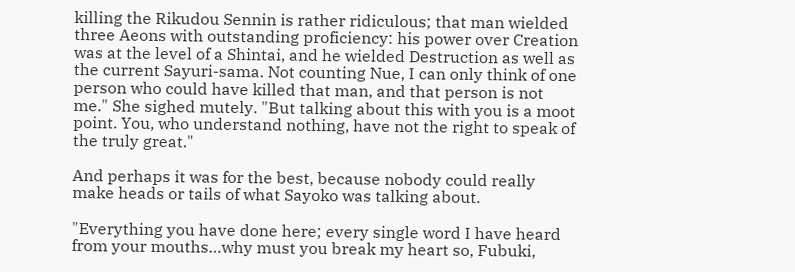killing the Rikudou Sennin is rather ridiculous; that man wielded three Aeons with outstanding proficiency: his power over Creation was at the level of a Shintai, and he wielded Destruction as well as the current Sayuri-sama. Not counting Nue, I can only think of one person who could have killed that man, and that person is not me." She sighed mutely. "But talking about this with you is a moot point. You, who understand nothing, have not the right to speak of the truly great."

And perhaps it was for the best, because nobody could really make heads or tails of what Sayoko was talking about.

"Everything you have done here; every single word I have heard from your mouths…why must you break my heart so, Fubuki,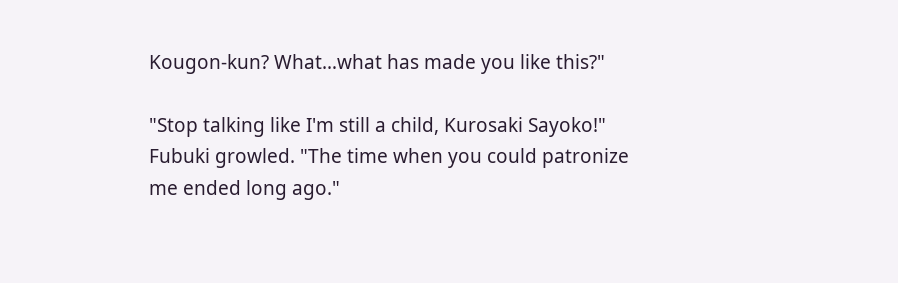Kougon-kun? What…what has made you like this?"

"Stop talking like I'm still a child, Kurosaki Sayoko!" Fubuki growled. "The time when you could patronize me ended long ago."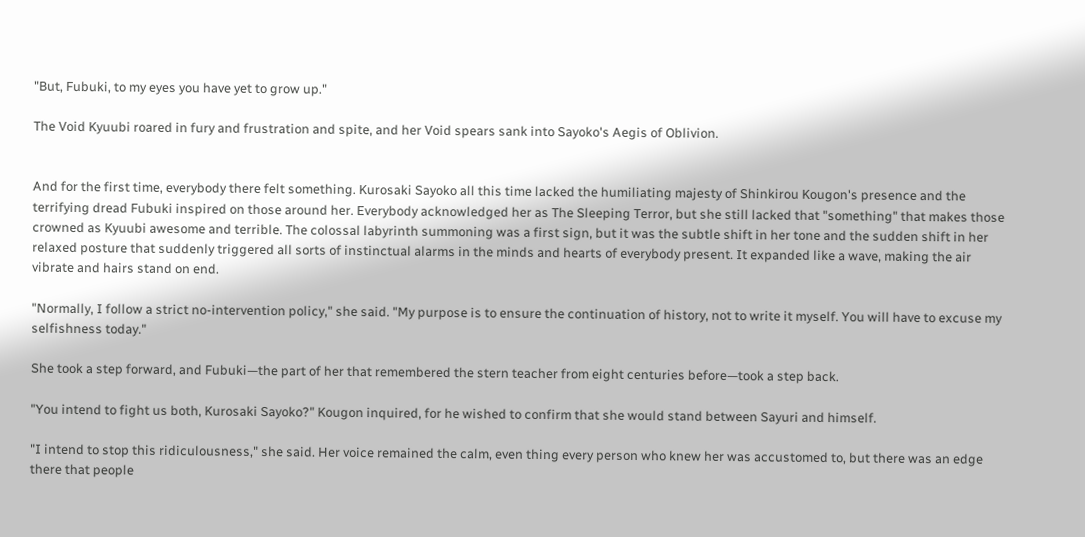"But, Fubuki, to my eyes you have yet to grow up."

The Void Kyuubi roared in fury and frustration and spite, and her Void spears sank into Sayoko's Aegis of Oblivion.


And for the first time, everybody there felt something. Kurosaki Sayoko all this time lacked the humiliating majesty of Shinkirou Kougon's presence and the terrifying dread Fubuki inspired on those around her. Everybody acknowledged her as The Sleeping Terror, but she still lacked that "something" that makes those crowned as Kyuubi awesome and terrible. The colossal labyrinth summoning was a first sign, but it was the subtle shift in her tone and the sudden shift in her relaxed posture that suddenly triggered all sorts of instinctual alarms in the minds and hearts of everybody present. It expanded like a wave, making the air vibrate and hairs stand on end.

"Normally, I follow a strict no-intervention policy," she said. "My purpose is to ensure the continuation of history, not to write it myself. You will have to excuse my selfishness today."

She took a step forward, and Fubuki—the part of her that remembered the stern teacher from eight centuries before—took a step back.

"You intend to fight us both, Kurosaki Sayoko?" Kougon inquired, for he wished to confirm that she would stand between Sayuri and himself.

"I intend to stop this ridiculousness," she said. Her voice remained the calm, even thing every person who knew her was accustomed to, but there was an edge there that people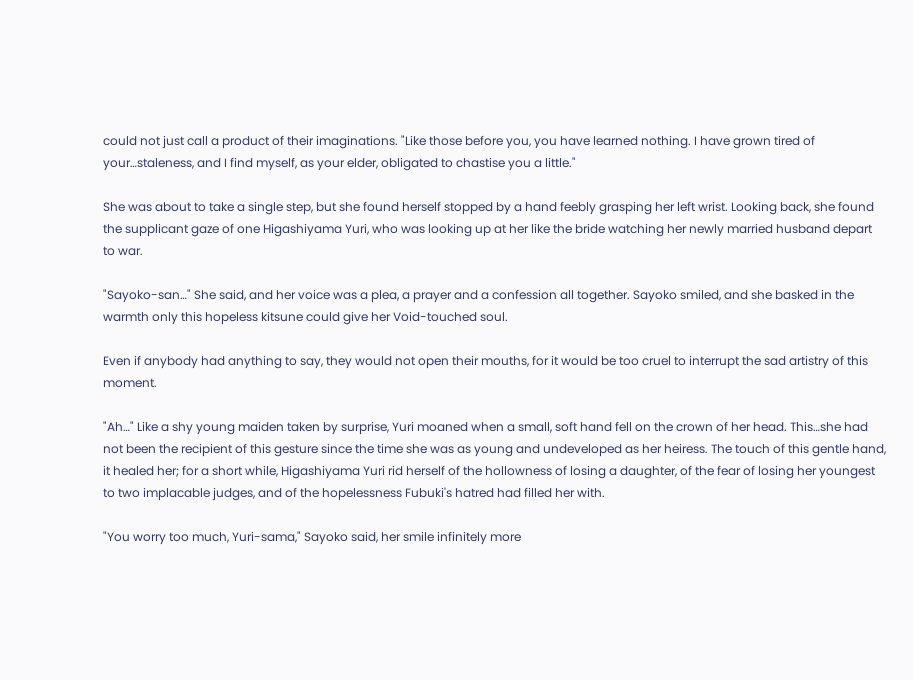could not just call a product of their imaginations. "Like those before you, you have learned nothing. I have grown tired of your…staleness, and I find myself, as your elder, obligated to chastise you a little."

She was about to take a single step, but she found herself stopped by a hand feebly grasping her left wrist. Looking back, she found the supplicant gaze of one Higashiyama Yuri, who was looking up at her like the bride watching her newly married husband depart to war.

"Sayoko-san…" She said, and her voice was a plea, a prayer and a confession all together. Sayoko smiled, and she basked in the warmth only this hopeless kitsune could give her Void-touched soul.

Even if anybody had anything to say, they would not open their mouths, for it would be too cruel to interrupt the sad artistry of this moment.

"Ah…" Like a shy young maiden taken by surprise, Yuri moaned when a small, soft hand fell on the crown of her head. This…she had not been the recipient of this gesture since the time she was as young and undeveloped as her heiress. The touch of this gentle hand, it healed her; for a short while, Higashiyama Yuri rid herself of the hollowness of losing a daughter, of the fear of losing her youngest to two implacable judges, and of the hopelessness Fubuki's hatred had filled her with.

"You worry too much, Yuri-sama," Sayoko said, her smile infinitely more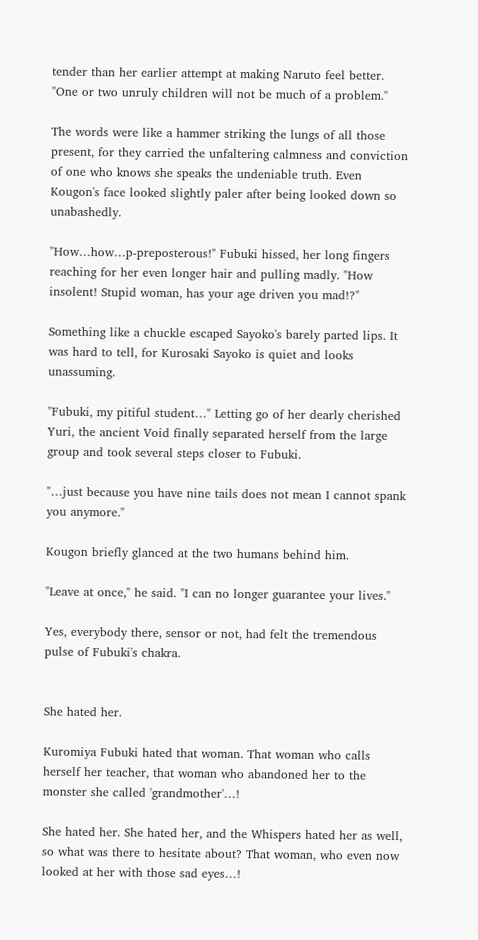tender than her earlier attempt at making Naruto feel better. "One or two unruly children will not be much of a problem."

The words were like a hammer striking the lungs of all those present, for they carried the unfaltering calmness and conviction of one who knows she speaks the undeniable truth. Even Kougon's face looked slightly paler after being looked down so unabashedly.

"How…how…p-preposterous!" Fubuki hissed, her long fingers reaching for her even longer hair and pulling madly. "How insolent! Stupid woman, has your age driven you mad!?"

Something like a chuckle escaped Sayoko's barely parted lips. It was hard to tell, for Kurosaki Sayoko is quiet and looks unassuming.

"Fubuki, my pitiful student…" Letting go of her dearly cherished Yuri, the ancient Void finally separated herself from the large group and took several steps closer to Fubuki.

"…just because you have nine tails does not mean I cannot spank you anymore."

Kougon briefly glanced at the two humans behind him.

"Leave at once," he said. "I can no longer guarantee your lives."

Yes, everybody there, sensor or not, had felt the tremendous pulse of Fubuki's chakra.


She hated her.

Kuromiya Fubuki hated that woman. That woman who calls herself her teacher, that woman who abandoned her to the monster she called 'grandmother'…!

She hated her. She hated her, and the Whispers hated her as well, so what was there to hesitate about? That woman, who even now looked at her with those sad eyes…!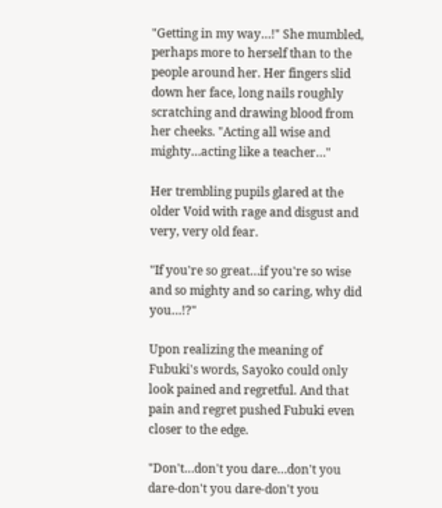"Getting in my way…!" She mumbled, perhaps more to herself than to the people around her. Her fingers slid down her face, long nails roughly scratching and drawing blood from her cheeks. "Acting all wise and mighty…acting like a teacher…"

Her trembling pupils glared at the older Void with rage and disgust and very, very old fear.

"If you're so great…if you're so wise and so mighty and so caring, why did you…!?"

Upon realizing the meaning of Fubuki's words, Sayoko could only look pained and regretful. And that pain and regret pushed Fubuki even closer to the edge.

"Don't…don't you dare…don't you dare-don't you dare-don't you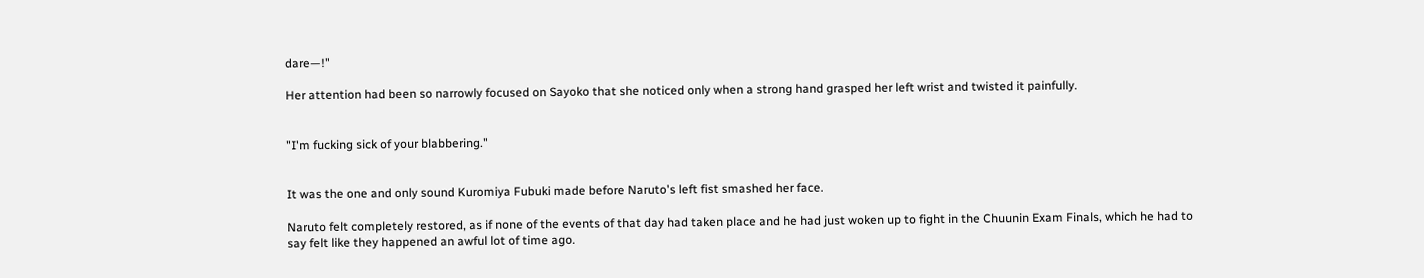dare—!"

Her attention had been so narrowly focused on Sayoko that she noticed only when a strong hand grasped her left wrist and twisted it painfully.


"I'm fucking sick of your blabbering."


It was the one and only sound Kuromiya Fubuki made before Naruto's left fist smashed her face.

Naruto felt completely restored, as if none of the events of that day had taken place and he had just woken up to fight in the Chuunin Exam Finals, which he had to say felt like they happened an awful lot of time ago.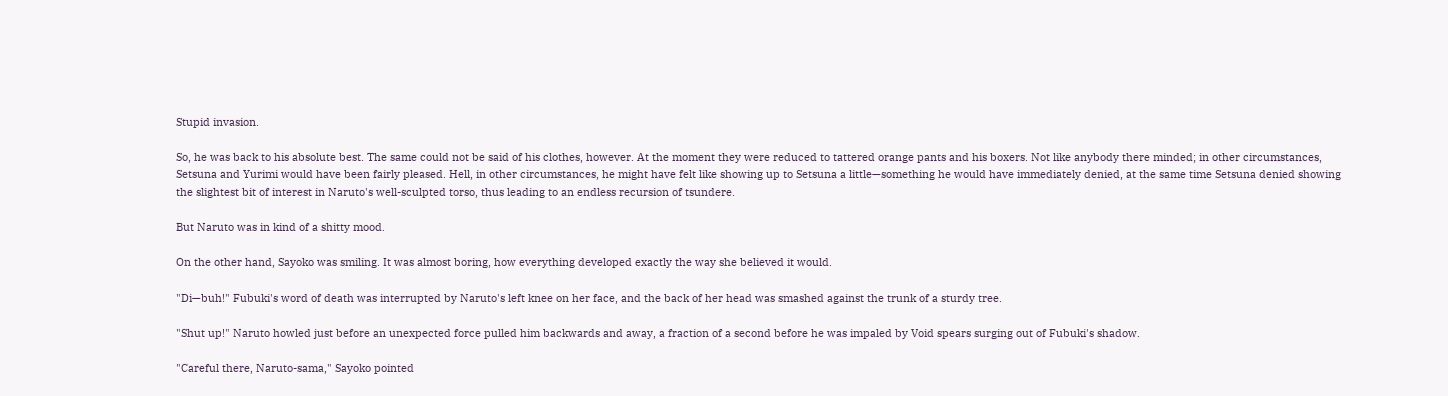Stupid invasion.

So, he was back to his absolute best. The same could not be said of his clothes, however. At the moment they were reduced to tattered orange pants and his boxers. Not like anybody there minded; in other circumstances, Setsuna and Yurimi would have been fairly pleased. Hell, in other circumstances, he might have felt like showing up to Setsuna a little—something he would have immediately denied, at the same time Setsuna denied showing the slightest bit of interest in Naruto's well-sculpted torso, thus leading to an endless recursion of tsundere.

But Naruto was in kind of a shitty mood.

On the other hand, Sayoko was smiling. It was almost boring, how everything developed exactly the way she believed it would.

"Di—buh!" Fubuki's word of death was interrupted by Naruto's left knee on her face, and the back of her head was smashed against the trunk of a sturdy tree.

"Shut up!" Naruto howled just before an unexpected force pulled him backwards and away, a fraction of a second before he was impaled by Void spears surging out of Fubuki's shadow.

"Careful there, Naruto-sama," Sayoko pointed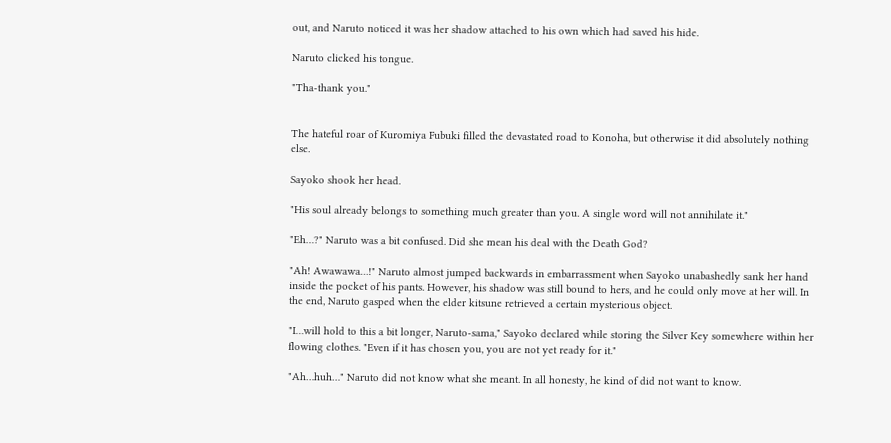out, and Naruto noticed it was her shadow attached to his own which had saved his hide.

Naruto clicked his tongue.

"Tha-thank you."


The hateful roar of Kuromiya Fubuki filled the devastated road to Konoha, but otherwise it did absolutely nothing else.

Sayoko shook her head.

"His soul already belongs to something much greater than you. A single word will not annihilate it."

"Eh…?" Naruto was a bit confused. Did she mean his deal with the Death God?

"Ah! Awawawa…!" Naruto almost jumped backwards in embarrassment when Sayoko unabashedly sank her hand inside the pocket of his pants. However, his shadow was still bound to hers, and he could only move at her will. In the end, Naruto gasped when the elder kitsune retrieved a certain mysterious object.

"I…will hold to this a bit longer, Naruto-sama," Sayoko declared while storing the Silver Key somewhere within her flowing clothes. "Even if it has chosen you, you are not yet ready for it."

"Ah…huh…" Naruto did not know what she meant. In all honesty, he kind of did not want to know.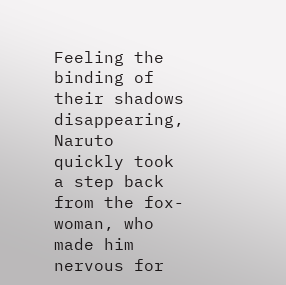Feeling the binding of their shadows disappearing, Naruto quickly took a step back from the fox-woman, who made him nervous for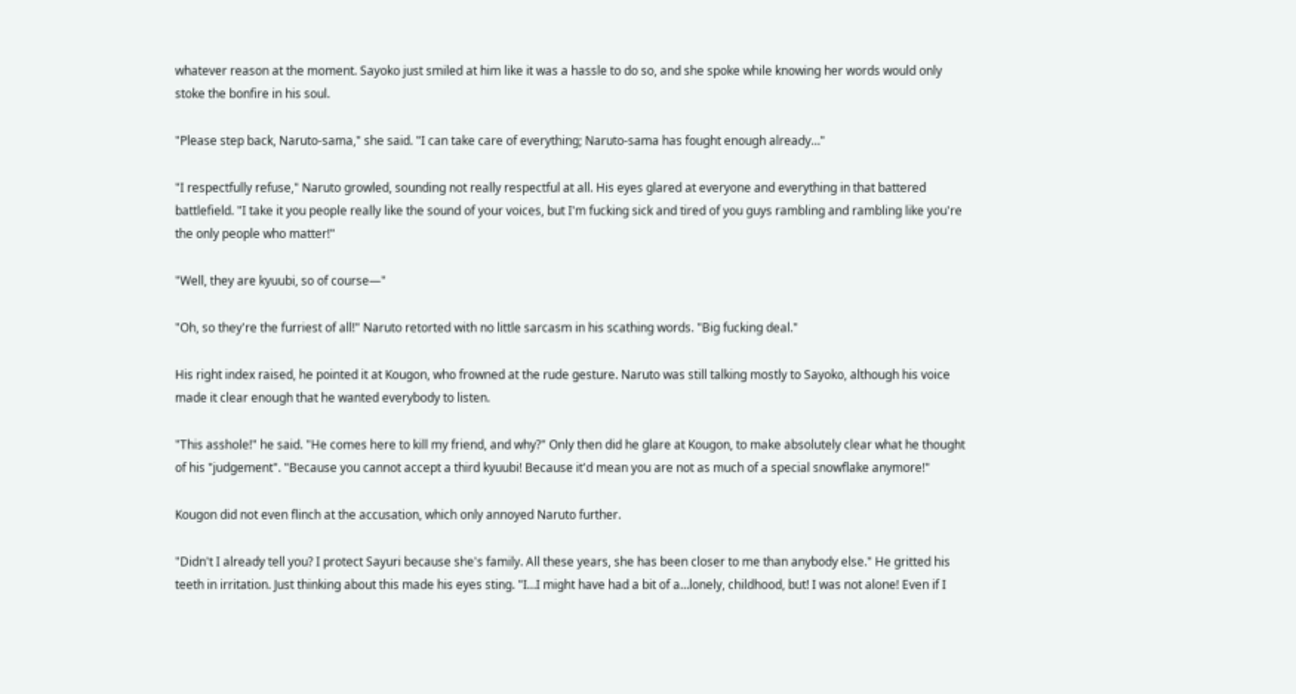whatever reason at the moment. Sayoko just smiled at him like it was a hassle to do so, and she spoke while knowing her words would only stoke the bonfire in his soul.

"Please step back, Naruto-sama," she said. "I can take care of everything; Naruto-sama has fought enough already…"

"I respectfully refuse," Naruto growled, sounding not really respectful at all. His eyes glared at everyone and everything in that battered battlefield. "I take it you people really like the sound of your voices, but I'm fucking sick and tired of you guys rambling and rambling like you're the only people who matter!"

"Well, they are kyuubi, so of course—"

"Oh, so they're the furriest of all!" Naruto retorted with no little sarcasm in his scathing words. "Big fucking deal."

His right index raised, he pointed it at Kougon, who frowned at the rude gesture. Naruto was still talking mostly to Sayoko, although his voice made it clear enough that he wanted everybody to listen.

"This asshole!" he said. "He comes here to kill my friend, and why?" Only then did he glare at Kougon, to make absolutely clear what he thought of his "judgement". "Because you cannot accept a third kyuubi! Because it'd mean you are not as much of a special snowflake anymore!"

Kougon did not even flinch at the accusation, which only annoyed Naruto further.

"Didn't I already tell you? I protect Sayuri because she's family. All these years, she has been closer to me than anybody else." He gritted his teeth in irritation. Just thinking about this made his eyes sting. "I…I might have had a bit of a…lonely, childhood, but! I was not alone! Even if I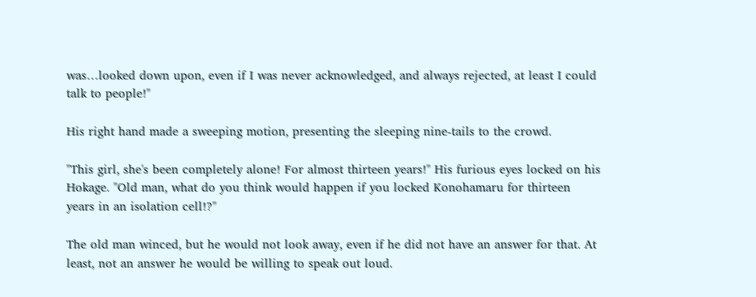was…looked down upon, even if I was never acknowledged, and always rejected, at least I could talk to people!"

His right hand made a sweeping motion, presenting the sleeping nine-tails to the crowd.

"This girl, she's been completely alone! For almost thirteen years!" His furious eyes locked on his Hokage. "Old man, what do you think would happen if you locked Konohamaru for thirteen years in an isolation cell!?"

The old man winced, but he would not look away, even if he did not have an answer for that. At least, not an answer he would be willing to speak out loud.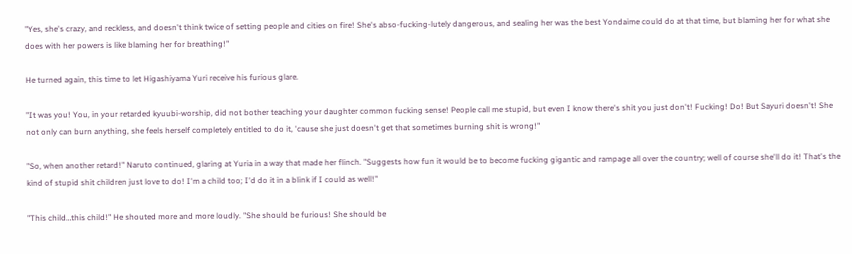"Yes, she's crazy, and reckless, and doesn't think twice of setting people and cities on fire! She's abso-fucking-lutely dangerous, and sealing her was the best Yondaime could do at that time, but blaming her for what she does with her powers is like blaming her for breathing!"

He turned again, this time to let Higashiyama Yuri receive his furious glare.

"It was you! You, in your retarded kyuubi-worship, did not bother teaching your daughter common fucking sense! People call me stupid, but even I know there's shit you just don't! Fucking! Do! But Sayuri doesn't! She not only can burn anything, she feels herself completely entitled to do it, 'cause she just doesn't get that sometimes burning shit is wrong!"

"So, when another retard!" Naruto continued, glaring at Yuria in a way that made her flinch. "Suggests how fun it would be to become fucking gigantic and rampage all over the country; well of course she'll do it! That's the kind of stupid shit children just love to do! I'm a child too; I'd do it in a blink if I could as well!"

"This child…this child!" He shouted more and more loudly. "She should be furious! She should be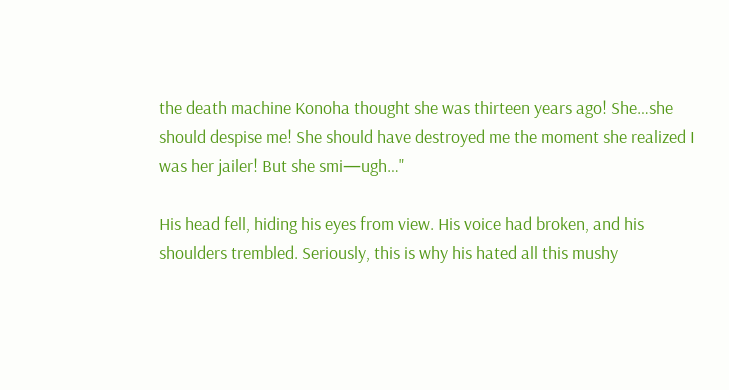the death machine Konoha thought she was thirteen years ago! She…she should despise me! She should have destroyed me the moment she realized I was her jailer! But she smi—ugh…"

His head fell, hiding his eyes from view. His voice had broken, and his shoulders trembled. Seriously, this is why his hated all this mushy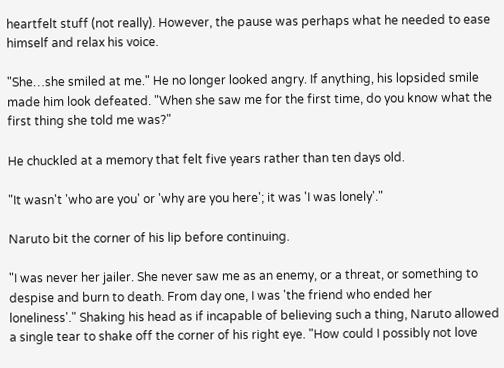heartfelt stuff (not really). However, the pause was perhaps what he needed to ease himself and relax his voice.

"She…she smiled at me." He no longer looked angry. If anything, his lopsided smile made him look defeated. "When she saw me for the first time, do you know what the first thing she told me was?"

He chuckled at a memory that felt five years rather than ten days old.

"It wasn't 'who are you' or 'why are you here'; it was 'I was lonely'."

Naruto bit the corner of his lip before continuing.

"I was never her jailer. She never saw me as an enemy, or a threat, or something to despise and burn to death. From day one, I was 'the friend who ended her loneliness'." Shaking his head as if incapable of believing such a thing, Naruto allowed a single tear to shake off the corner of his right eye. "How could I possibly not love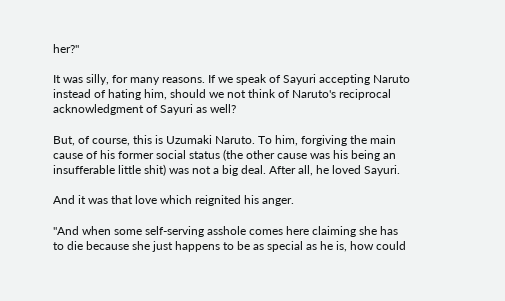her?"

It was silly, for many reasons. If we speak of Sayuri accepting Naruto instead of hating him, should we not think of Naruto's reciprocal acknowledgment of Sayuri as well?

But, of course, this is Uzumaki Naruto. To him, forgiving the main cause of his former social status (the other cause was his being an insufferable little shit) was not a big deal. After all, he loved Sayuri.

And it was that love which reignited his anger.

"And when some self-serving asshole comes here claiming she has to die because she just happens to be as special as he is, how could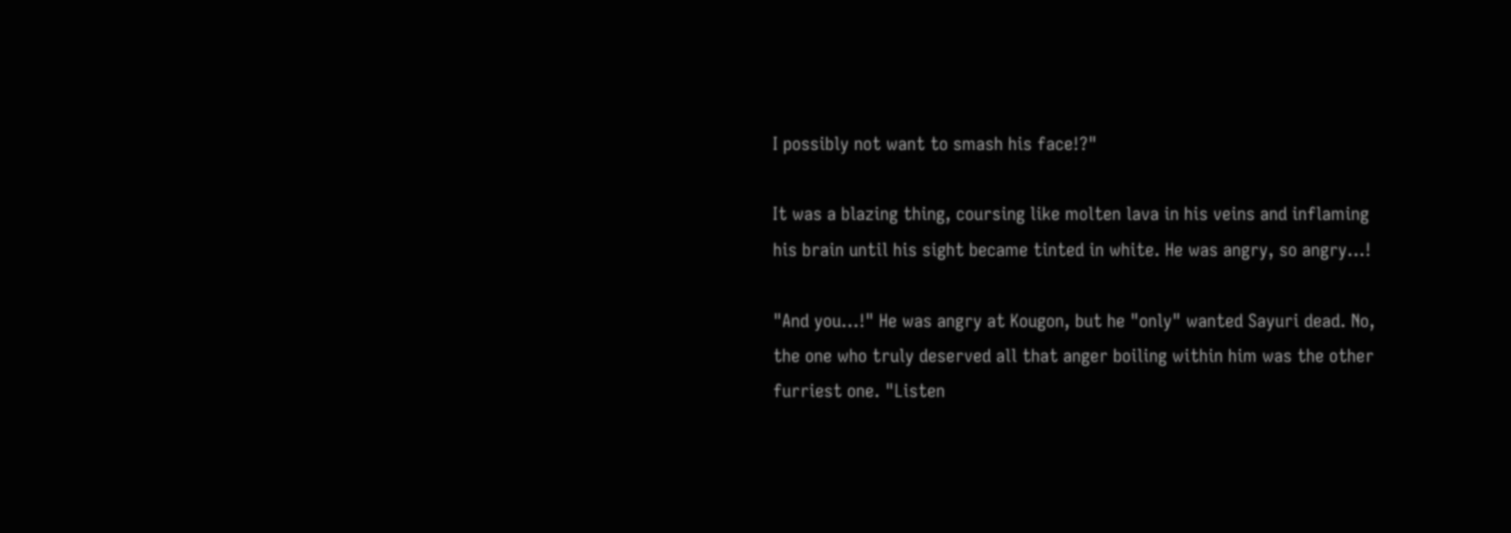I possibly not want to smash his face!?"

It was a blazing thing, coursing like molten lava in his veins and inflaming his brain until his sight became tinted in white. He was angry, so angry…!

"And you…!" He was angry at Kougon, but he "only" wanted Sayuri dead. No, the one who truly deserved all that anger boiling within him was the other furriest one. "Listen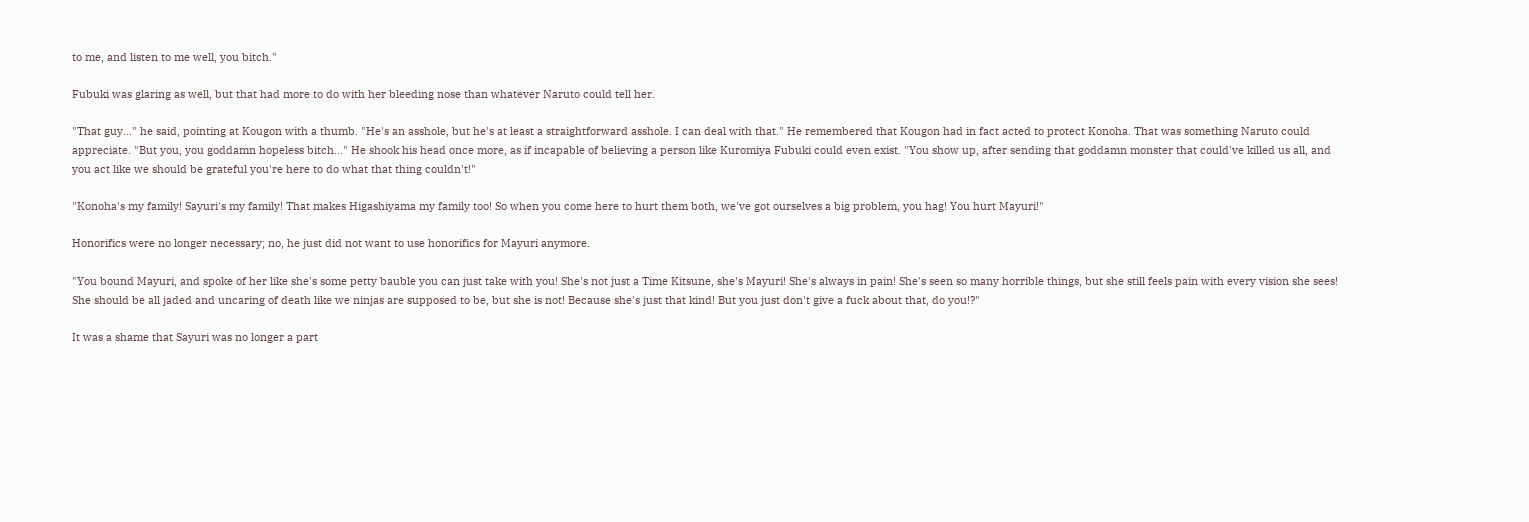to me, and listen to me well, you bitch."

Fubuki was glaring as well, but that had more to do with her bleeding nose than whatever Naruto could tell her.

"That guy…" he said, pointing at Kougon with a thumb. "He's an asshole, but he's at least a straightforward asshole. I can deal with that." He remembered that Kougon had in fact acted to protect Konoha. That was something Naruto could appreciate. "But you, you goddamn hopeless bitch…" He shook his head once more, as if incapable of believing a person like Kuromiya Fubuki could even exist. "You show up, after sending that goddamn monster that could've killed us all, and you act like we should be grateful you're here to do what that thing couldn't!"

"Konoha's my family! Sayuri's my family! That makes Higashiyama my family too! So when you come here to hurt them both, we've got ourselves a big problem, you hag! You hurt Mayuri!"

Honorifics were no longer necessary; no, he just did not want to use honorifics for Mayuri anymore.

"You bound Mayuri, and spoke of her like she's some petty bauble you can just take with you! She's not just a Time Kitsune, she's Mayuri! She's always in pain! She's seen so many horrible things, but she still feels pain with every vision she sees! She should be all jaded and uncaring of death like we ninjas are supposed to be, but she is not! Because she's just that kind! But you just don't give a fuck about that, do you!?"

It was a shame that Sayuri was no longer a part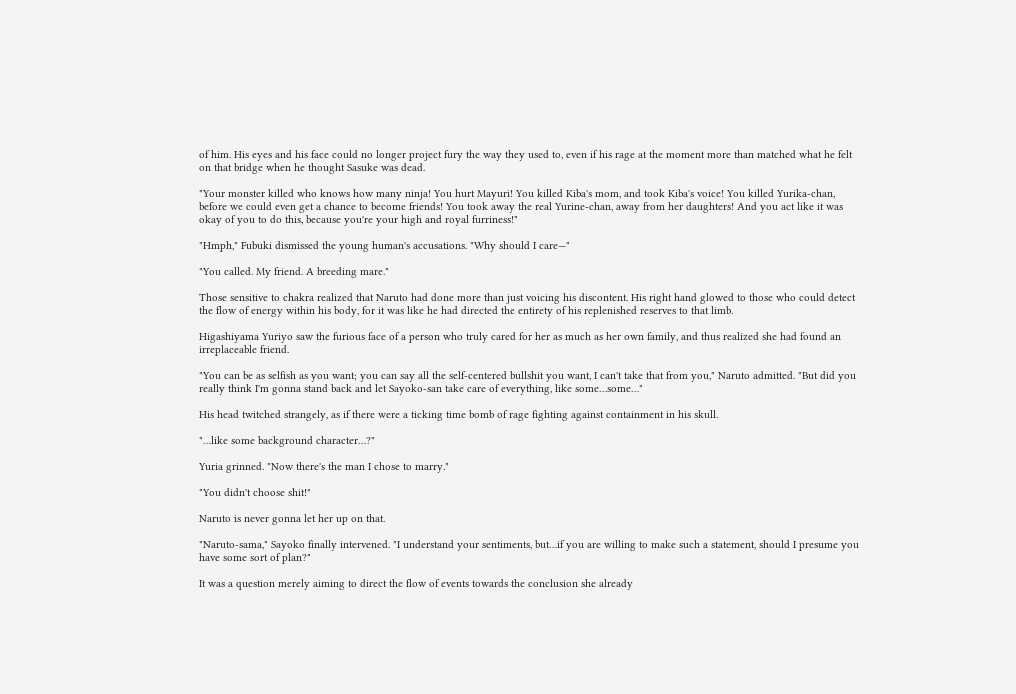of him. His eyes and his face could no longer project fury the way they used to, even if his rage at the moment more than matched what he felt on that bridge when he thought Sasuke was dead.

"Your monster killed who knows how many ninja! You hurt Mayuri! You killed Kiba's mom, and took Kiba's voice! You killed Yurika-chan, before we could even get a chance to become friends! You took away the real Yurine-chan, away from her daughters! And you act like it was okay of you to do this, because you're your high and royal furriness!"

"Hmph," Fubuki dismissed the young human's accusations. "Why should I care—"

"You called. My friend. A breeding mare."

Those sensitive to chakra realized that Naruto had done more than just voicing his discontent. His right hand glowed to those who could detect the flow of energy within his body, for it was like he had directed the entirety of his replenished reserves to that limb.

Higashiyama Yuriyo saw the furious face of a person who truly cared for her as much as her own family, and thus realized she had found an irreplaceable friend.

"You can be as selfish as you want; you can say all the self-centered bullshit you want, I can't take that from you," Naruto admitted. "But did you really think I'm gonna stand back and let Sayoko-san take care of everything, like some…some…"

His head twitched strangely, as if there were a ticking time bomb of rage fighting against containment in his skull.

"…like some background character…?"

Yuria grinned. "Now there's the man I chose to marry."

"You didn't choose shit!"

Naruto is never gonna let her up on that.

"Naruto-sama," Sayoko finally intervened. "I understand your sentiments, but…if you are willing to make such a statement, should I presume you have some sort of plan?"

It was a question merely aiming to direct the flow of events towards the conclusion she already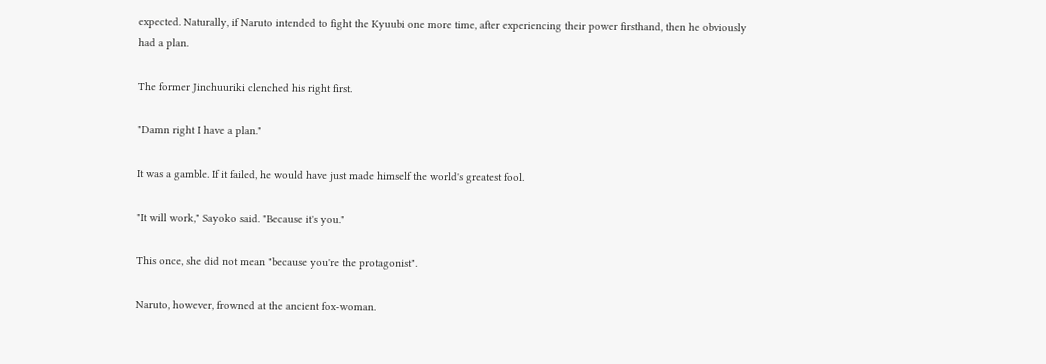expected. Naturally, if Naruto intended to fight the Kyuubi one more time, after experiencing their power firsthand, then he obviously had a plan.

The former Jinchuuriki clenched his right first.

"Damn right I have a plan."

It was a gamble. If it failed, he would have just made himself the world's greatest fool.

"It will work," Sayoko said. "Because it's you."

This once, she did not mean "because you're the protagonist".

Naruto, however, frowned at the ancient fox-woman.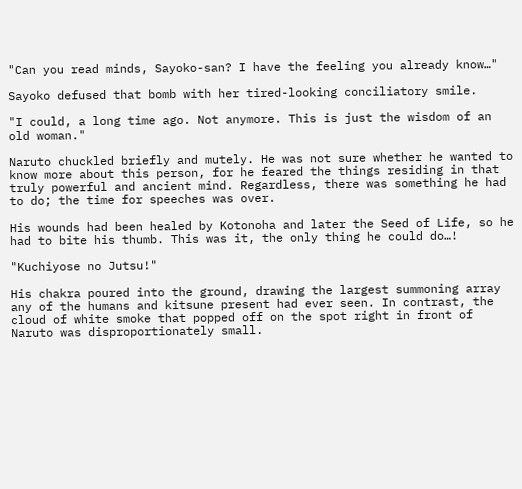"Can you read minds, Sayoko-san? I have the feeling you already know…"

Sayoko defused that bomb with her tired-looking conciliatory smile.

"I could, a long time ago. Not anymore. This is just the wisdom of an old woman."

Naruto chuckled briefly and mutely. He was not sure whether he wanted to know more about this person, for he feared the things residing in that truly powerful and ancient mind. Regardless, there was something he had to do; the time for speeches was over.

His wounds had been healed by Kotonoha and later the Seed of Life, so he had to bite his thumb. This was it, the only thing he could do…!

"Kuchiyose no Jutsu!"

His chakra poured into the ground, drawing the largest summoning array any of the humans and kitsune present had ever seen. In contrast, the cloud of white smoke that popped off on the spot right in front of Naruto was disproportionately small.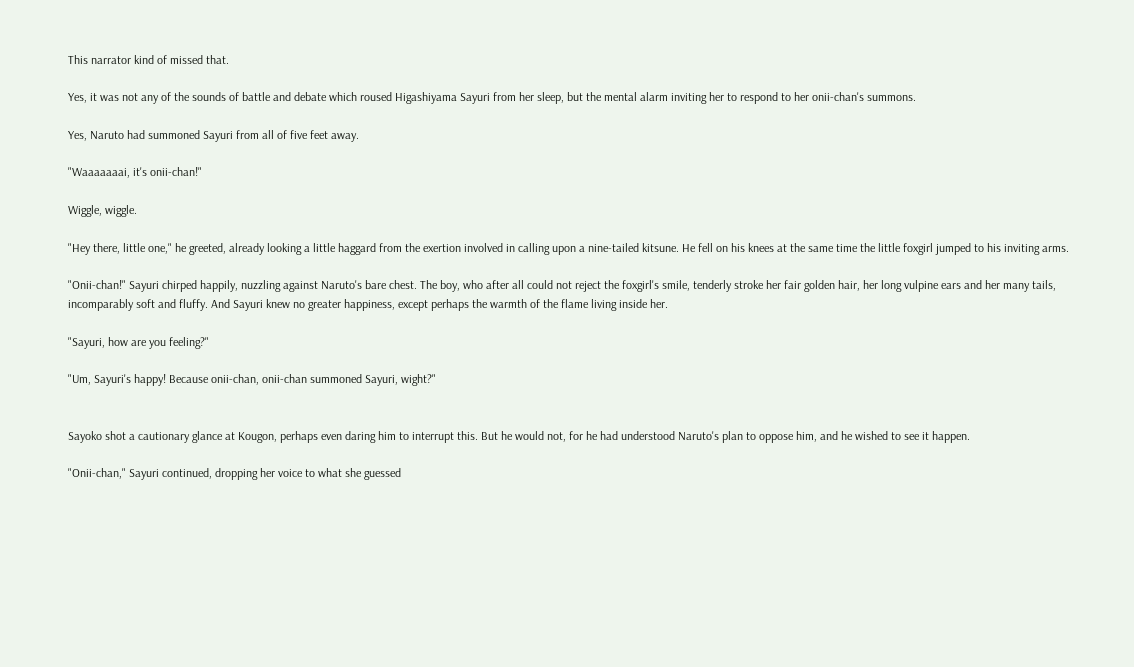This narrator kind of missed that.

Yes, it was not any of the sounds of battle and debate which roused Higashiyama Sayuri from her sleep, but the mental alarm inviting her to respond to her onii-chan's summons.

Yes, Naruto had summoned Sayuri from all of five feet away.

"Waaaaaaai, it's onii-chan!"

Wiggle, wiggle.

"Hey there, little one," he greeted, already looking a little haggard from the exertion involved in calling upon a nine-tailed kitsune. He fell on his knees at the same time the little foxgirl jumped to his inviting arms.

"Onii-chan!" Sayuri chirped happily, nuzzling against Naruto's bare chest. The boy, who after all could not reject the foxgirl's smile, tenderly stroke her fair golden hair, her long vulpine ears and her many tails, incomparably soft and fluffy. And Sayuri knew no greater happiness, except perhaps the warmth of the flame living inside her.

"Sayuri, how are you feeling?"

"Um, Sayuri's happy! Because onii-chan, onii-chan summoned Sayuri, wight?"


Sayoko shot a cautionary glance at Kougon, perhaps even daring him to interrupt this. But he would not, for he had understood Naruto's plan to oppose him, and he wished to see it happen.

"Onii-chan," Sayuri continued, dropping her voice to what she guessed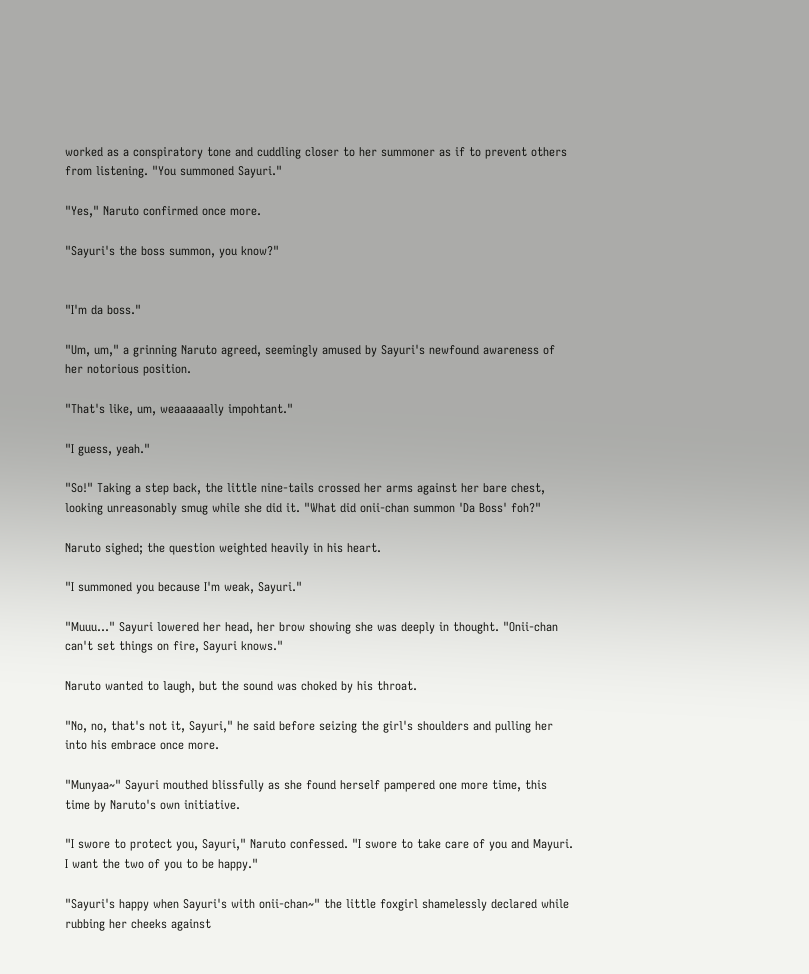worked as a conspiratory tone and cuddling closer to her summoner as if to prevent others from listening. "You summoned Sayuri."

"Yes," Naruto confirmed once more.

"Sayuri's the boss summon, you know?"


"I'm da boss."

"Um, um," a grinning Naruto agreed, seemingly amused by Sayuri's newfound awareness of her notorious position.

"That's like, um, weaaaaaally impohtant."

"I guess, yeah."

"So!" Taking a step back, the little nine-tails crossed her arms against her bare chest, looking unreasonably smug while she did it. "What did onii-chan summon 'Da Boss' foh?"

Naruto sighed; the question weighted heavily in his heart.

"I summoned you because I'm weak, Sayuri."

"Muuu…" Sayuri lowered her head, her brow showing she was deeply in thought. "Onii-chan can't set things on fire, Sayuri knows."

Naruto wanted to laugh, but the sound was choked by his throat.

"No, no, that's not it, Sayuri," he said before seizing the girl's shoulders and pulling her into his embrace once more.

"Munyaa~" Sayuri mouthed blissfully as she found herself pampered one more time, this time by Naruto's own initiative.

"I swore to protect you, Sayuri," Naruto confessed. "I swore to take care of you and Mayuri. I want the two of you to be happy."

"Sayuri's happy when Sayuri's with onii-chan~" the little foxgirl shamelessly declared while rubbing her cheeks against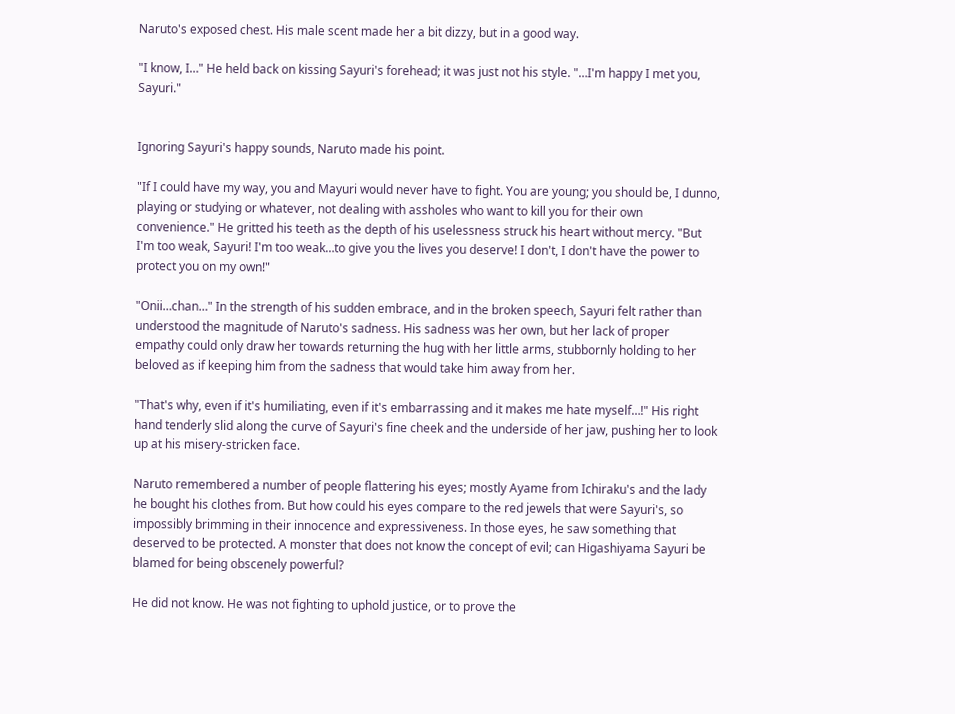Naruto's exposed chest. His male scent made her a bit dizzy, but in a good way.

"I know, I…" He held back on kissing Sayuri's forehead; it was just not his style. "…I'm happy I met you, Sayuri."


Ignoring Sayuri's happy sounds, Naruto made his point.

"If I could have my way, you and Mayuri would never have to fight. You are young; you should be, I dunno, playing or studying or whatever, not dealing with assholes who want to kill you for their own convenience." He gritted his teeth as the depth of his uselessness struck his heart without mercy. "But I'm too weak, Sayuri! I'm too weak…to give you the lives you deserve! I don't, I don't have the power to protect you on my own!"

"Onii…chan…" In the strength of his sudden embrace, and in the broken speech, Sayuri felt rather than understood the magnitude of Naruto's sadness. His sadness was her own, but her lack of proper empathy could only draw her towards returning the hug with her little arms, stubbornly holding to her beloved as if keeping him from the sadness that would take him away from her.

"That's why, even if it's humiliating, even if it's embarrassing and it makes me hate myself…!" His right hand tenderly slid along the curve of Sayuri's fine cheek and the underside of her jaw, pushing her to look up at his misery-stricken face.

Naruto remembered a number of people flattering his eyes; mostly Ayame from Ichiraku's and the lady he bought his clothes from. But how could his eyes compare to the red jewels that were Sayuri's, so impossibly brimming in their innocence and expressiveness. In those eyes, he saw something that deserved to be protected. A monster that does not know the concept of evil; can Higashiyama Sayuri be blamed for being obscenely powerful?

He did not know. He was not fighting to uphold justice, or to prove the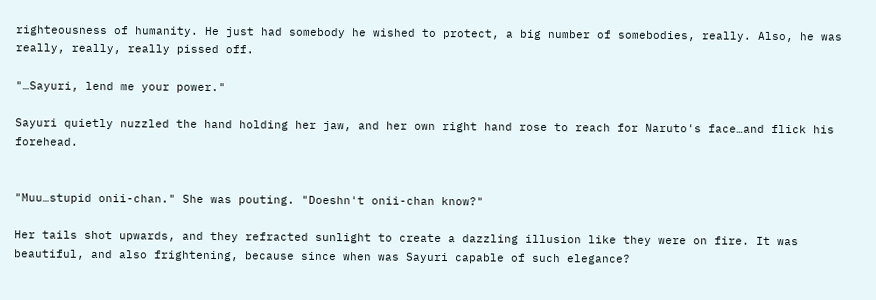righteousness of humanity. He just had somebody he wished to protect, a big number of somebodies, really. Also, he was really, really, really pissed off.

"…Sayuri, lend me your power."

Sayuri quietly nuzzled the hand holding her jaw, and her own right hand rose to reach for Naruto's face…and flick his forehead.


"Muu…stupid onii-chan." She was pouting. "Doeshn't onii-chan know?"

Her tails shot upwards, and they refracted sunlight to create a dazzling illusion like they were on fire. It was beautiful, and also frightening, because since when was Sayuri capable of such elegance?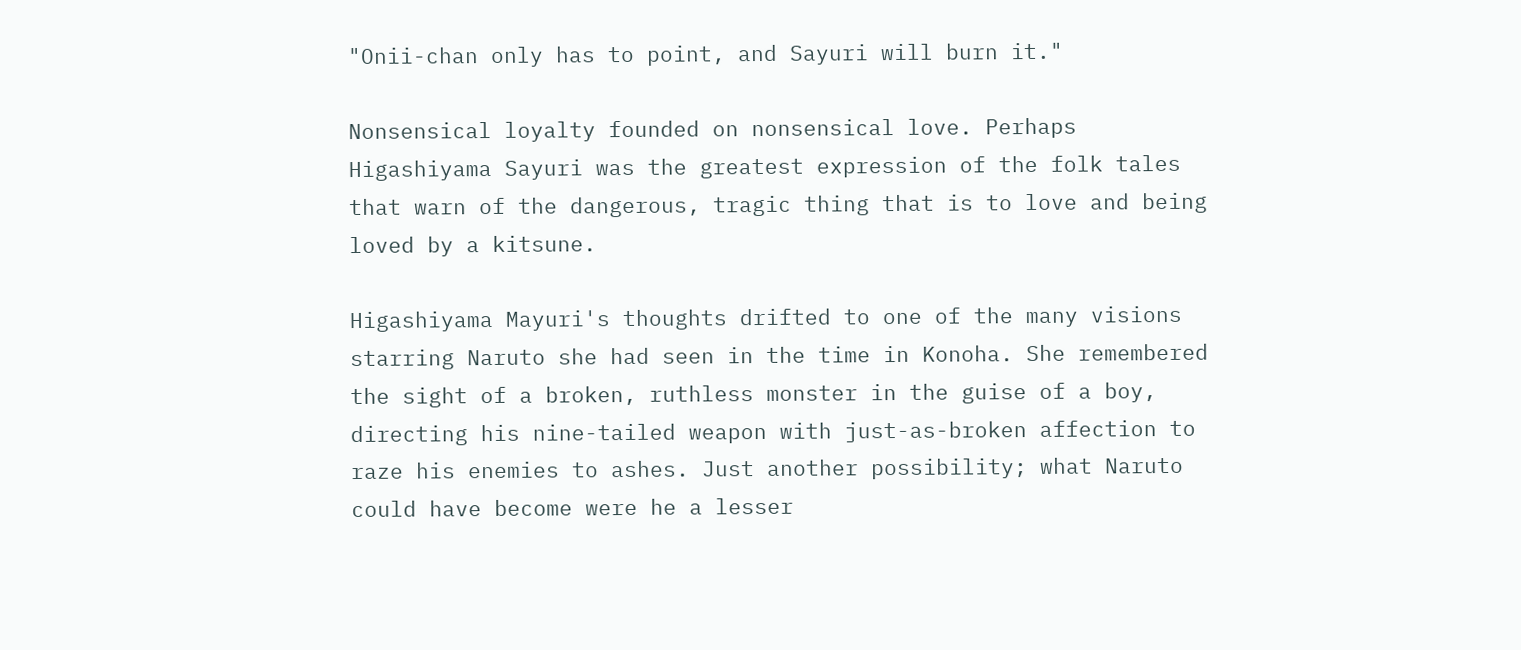"Onii-chan only has to point, and Sayuri will burn it."

Nonsensical loyalty founded on nonsensical love. Perhaps Higashiyama Sayuri was the greatest expression of the folk tales that warn of the dangerous, tragic thing that is to love and being loved by a kitsune.

Higashiyama Mayuri's thoughts drifted to one of the many visions starring Naruto she had seen in the time in Konoha. She remembered the sight of a broken, ruthless monster in the guise of a boy, directing his nine-tailed weapon with just-as-broken affection to raze his enemies to ashes. Just another possibility; what Naruto could have become were he a lesser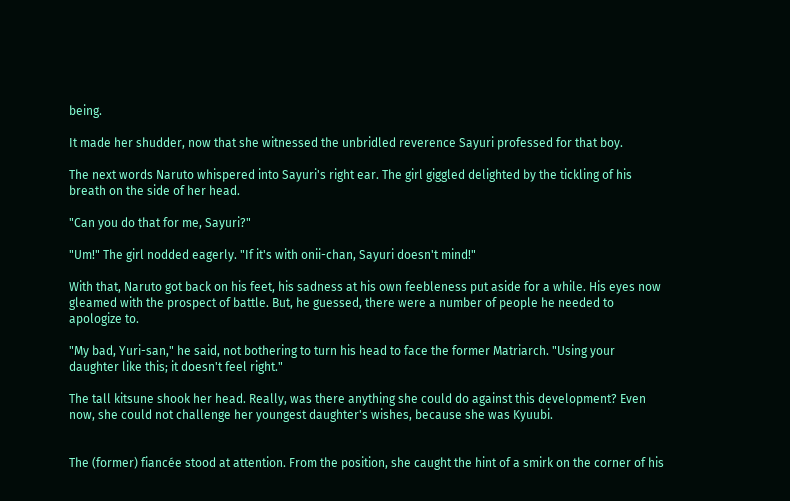being.

It made her shudder, now that she witnessed the unbridled reverence Sayuri professed for that boy.

The next words Naruto whispered into Sayuri's right ear. The girl giggled delighted by the tickling of his breath on the side of her head.

"Can you do that for me, Sayuri?"

"Um!" The girl nodded eagerly. "If it's with onii-chan, Sayuri doesn't mind!"

With that, Naruto got back on his feet, his sadness at his own feebleness put aside for a while. His eyes now gleamed with the prospect of battle. But, he guessed, there were a number of people he needed to apologize to.

"My bad, Yuri-san," he said, not bothering to turn his head to face the former Matriarch. "Using your daughter like this; it doesn't feel right."

The tall kitsune shook her head. Really, was there anything she could do against this development? Even now, she could not challenge her youngest daughter's wishes, because she was Kyuubi.


The (former) fiancée stood at attention. From the position, she caught the hint of a smirk on the corner of his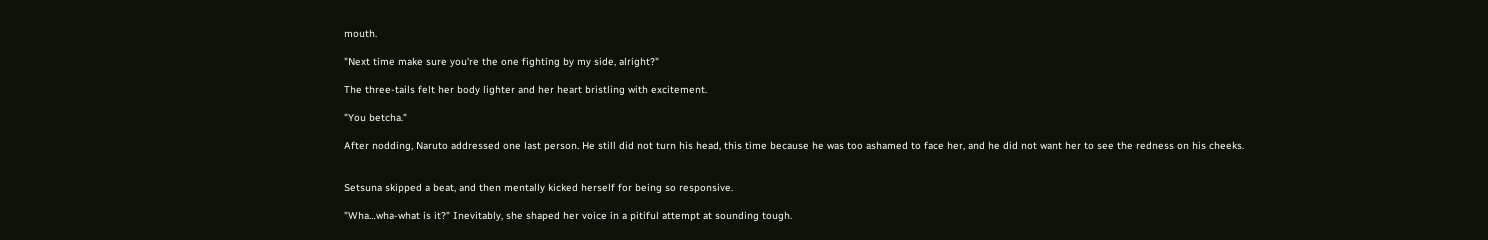mouth.

"Next time make sure you're the one fighting by my side, alright?"

The three-tails felt her body lighter and her heart bristling with excitement.

"You betcha."

After nodding, Naruto addressed one last person. He still did not turn his head, this time because he was too ashamed to face her, and he did not want her to see the redness on his cheeks.


Setsuna skipped a beat, and then mentally kicked herself for being so responsive.

"Wha…wha-what is it?" Inevitably, she shaped her voice in a pitiful attempt at sounding tough.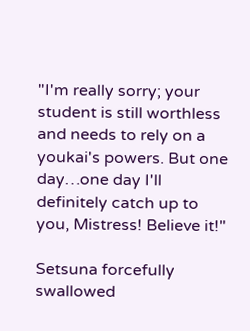"I'm really sorry; your student is still worthless and needs to rely on a youkai's powers. But one day…one day I'll definitely catch up to you, Mistress! Believe it!"

Setsuna forcefully swallowed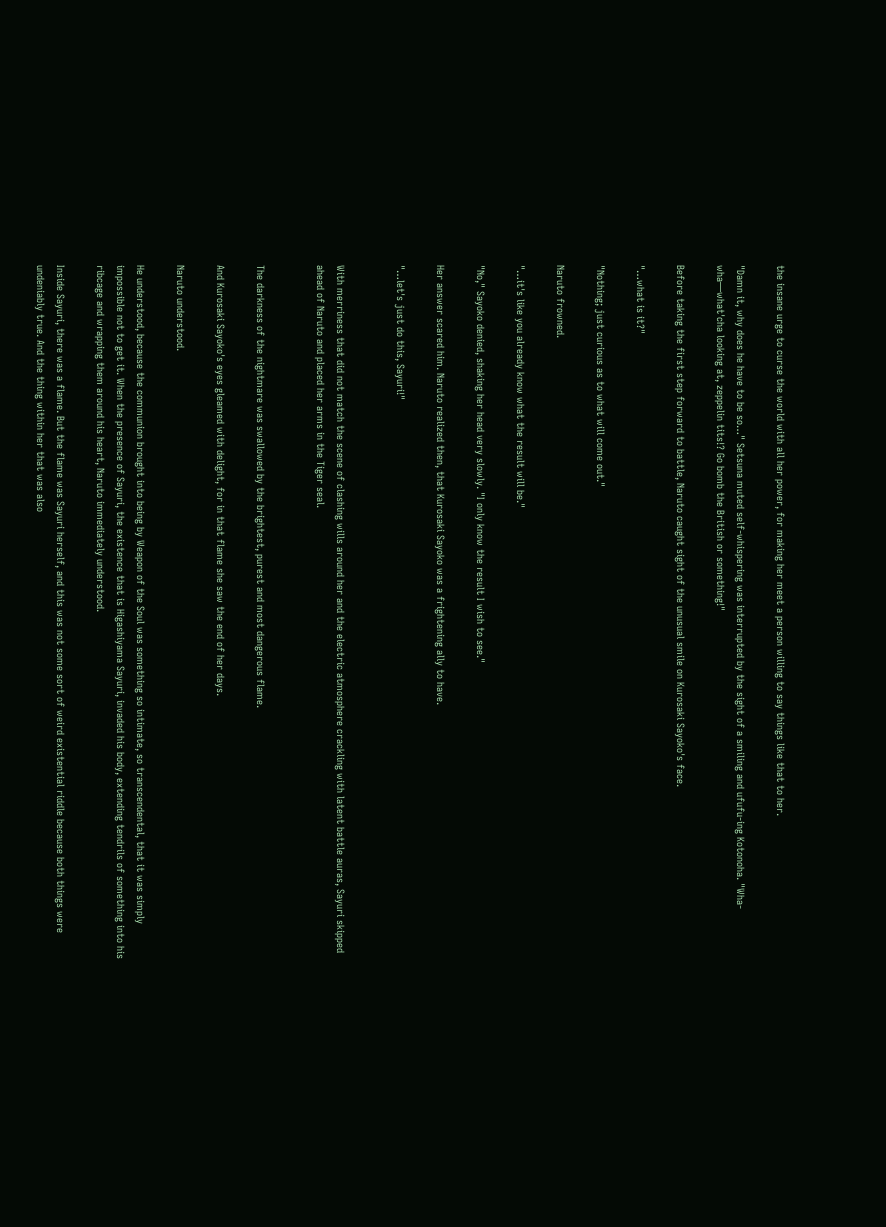the insane urge to curse the world with all her power, for making her meet a person willing to say things like that to her.

"Damn it, why does he have to be so…" Setsuna muted self-whispering was interrupted by the sight of a smiling and ufufu-ing Kotonoha. "Wha-wha—what'cha looking at, zeppelin tits!? Go bomb the British or something!"

Before taking the first step forward to battle, Naruto caught sight of the unusual smile on Kurosaki Sayoko's face.

"…what is it?"

"Nothing; just curious as to what will come out."

Naruto frowned.

"…it's like you already know what the result will be."

"No," Sayoko denied, shaking her head very slowly. "I only know the result I wish to see."

Her answer scared him. Naruto realized then, that Kurosaki Sayoko was a frightening ally to have.

"…let's just do this, Sayuri!"


With merriness that did not match the scene of clashing wills around her and the electric atmosphere crackling with latent battle auras, Sayuri skipped ahead of Naruto and placed her arms in the Tiger seal.


The darkness of the nightmare was swallowed by the brightest, purest and most dangerous flame.

And Kurosaki Sayoko's eyes gleamed with delight, for in that flame she saw the end of her days.

Naruto understood.

He understood, because the communion brought into being by Weapon of the Soul was something so intimate, so transcendental, that it was simply impossible not to get it. When the presence of Sayuri, the existence that is Higashiyama Sayuri, invaded his body, extending tendrils of something into his ribcage and wrapping them around his heart, Naruto immediately understood.

Inside Sayuri, there was a flame. But the flame was Sayuri herself, and this was not some sort of weird existential riddle because both things were undeniably true. And the thing within her that was also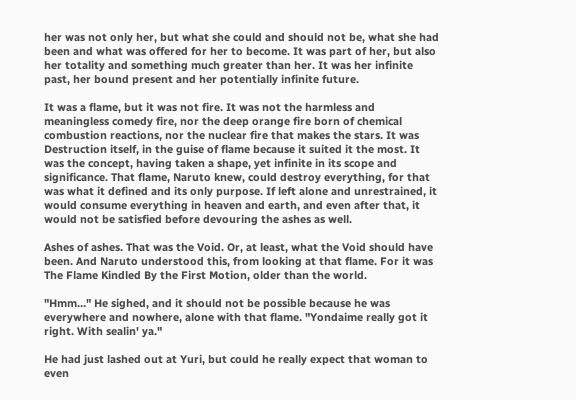her was not only her, but what she could and should not be, what she had been and what was offered for her to become. It was part of her, but also her totality and something much greater than her. It was her infinite past, her bound present and her potentially infinite future.

It was a flame, but it was not fire. It was not the harmless and meaningless comedy fire, nor the deep orange fire born of chemical combustion reactions, nor the nuclear fire that makes the stars. It was Destruction itself, in the guise of flame because it suited it the most. It was the concept, having taken a shape, yet infinite in its scope and significance. That flame, Naruto knew, could destroy everything, for that was what it defined and its only purpose. If left alone and unrestrained, it would consume everything in heaven and earth, and even after that, it would not be satisfied before devouring the ashes as well.

Ashes of ashes. That was the Void. Or, at least, what the Void should have been. And Naruto understood this, from looking at that flame. For it was The Flame Kindled By the First Motion, older than the world.

"Hmm…" He sighed, and it should not be possible because he was everywhere and nowhere, alone with that flame. "Yondaime really got it right. With sealin' ya."

He had just lashed out at Yuri, but could he really expect that woman to even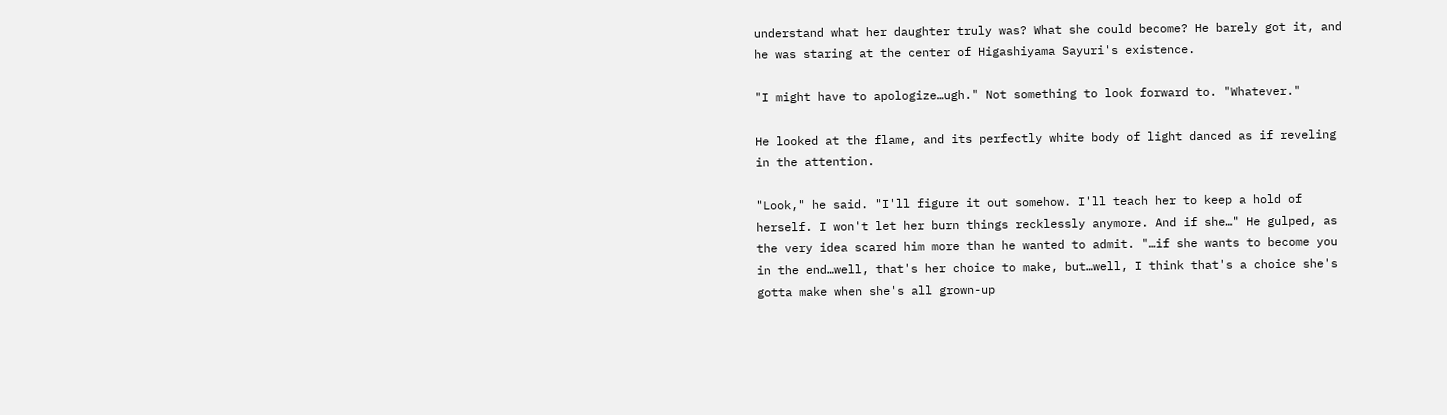understand what her daughter truly was? What she could become? He barely got it, and he was staring at the center of Higashiyama Sayuri's existence.

"I might have to apologize…ugh." Not something to look forward to. "Whatever."

He looked at the flame, and its perfectly white body of light danced as if reveling in the attention.

"Look," he said. "I'll figure it out somehow. I'll teach her to keep a hold of herself. I won't let her burn things recklessly anymore. And if she…" He gulped, as the very idea scared him more than he wanted to admit. "…if she wants to become you in the end…well, that's her choice to make, but…well, I think that's a choice she's gotta make when she's all grown-up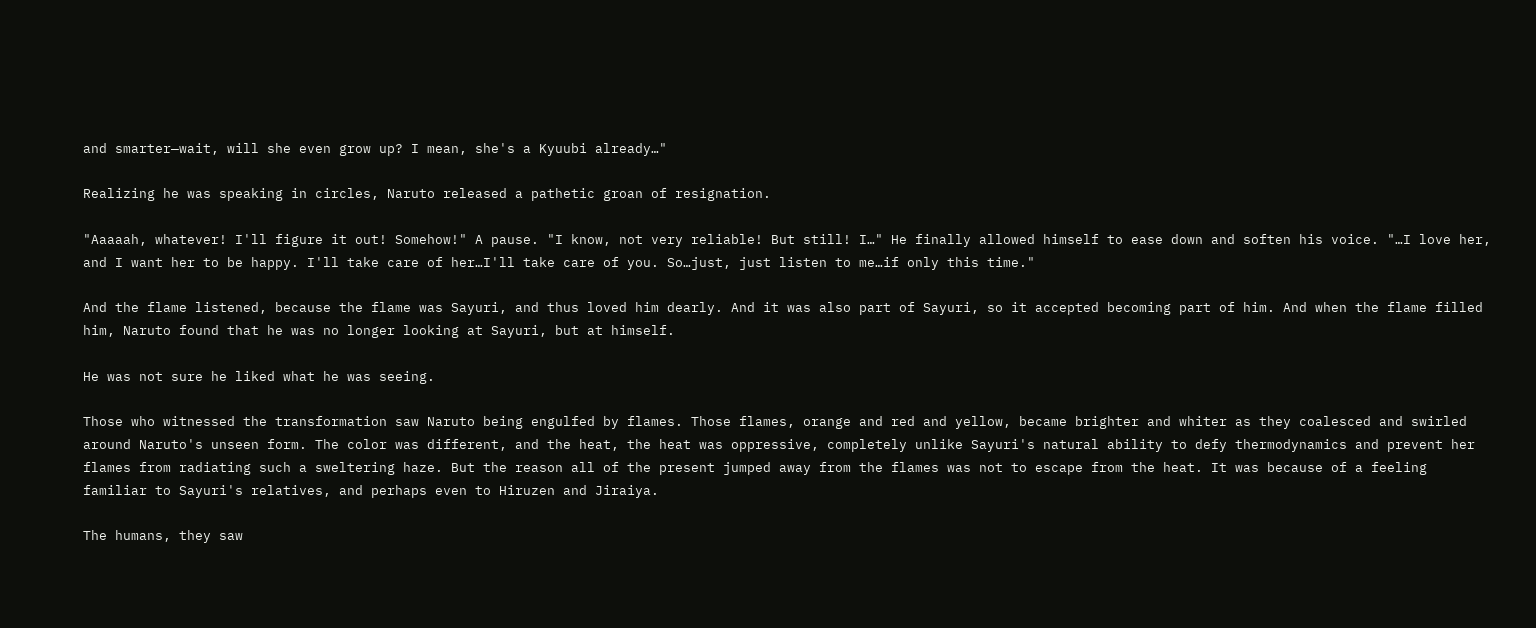and smarter—wait, will she even grow up? I mean, she's a Kyuubi already…"

Realizing he was speaking in circles, Naruto released a pathetic groan of resignation.

"Aaaaah, whatever! I'll figure it out! Somehow!" A pause. "I know, not very reliable! But still! I…" He finally allowed himself to ease down and soften his voice. "…I love her, and I want her to be happy. I'll take care of her…I'll take care of you. So…just, just listen to me…if only this time."

And the flame listened, because the flame was Sayuri, and thus loved him dearly. And it was also part of Sayuri, so it accepted becoming part of him. And when the flame filled him, Naruto found that he was no longer looking at Sayuri, but at himself.

He was not sure he liked what he was seeing.

Those who witnessed the transformation saw Naruto being engulfed by flames. Those flames, orange and red and yellow, became brighter and whiter as they coalesced and swirled around Naruto's unseen form. The color was different, and the heat, the heat was oppressive, completely unlike Sayuri's natural ability to defy thermodynamics and prevent her flames from radiating such a sweltering haze. But the reason all of the present jumped away from the flames was not to escape from the heat. It was because of a feeling familiar to Sayuri's relatives, and perhaps even to Hiruzen and Jiraiya.

The humans, they saw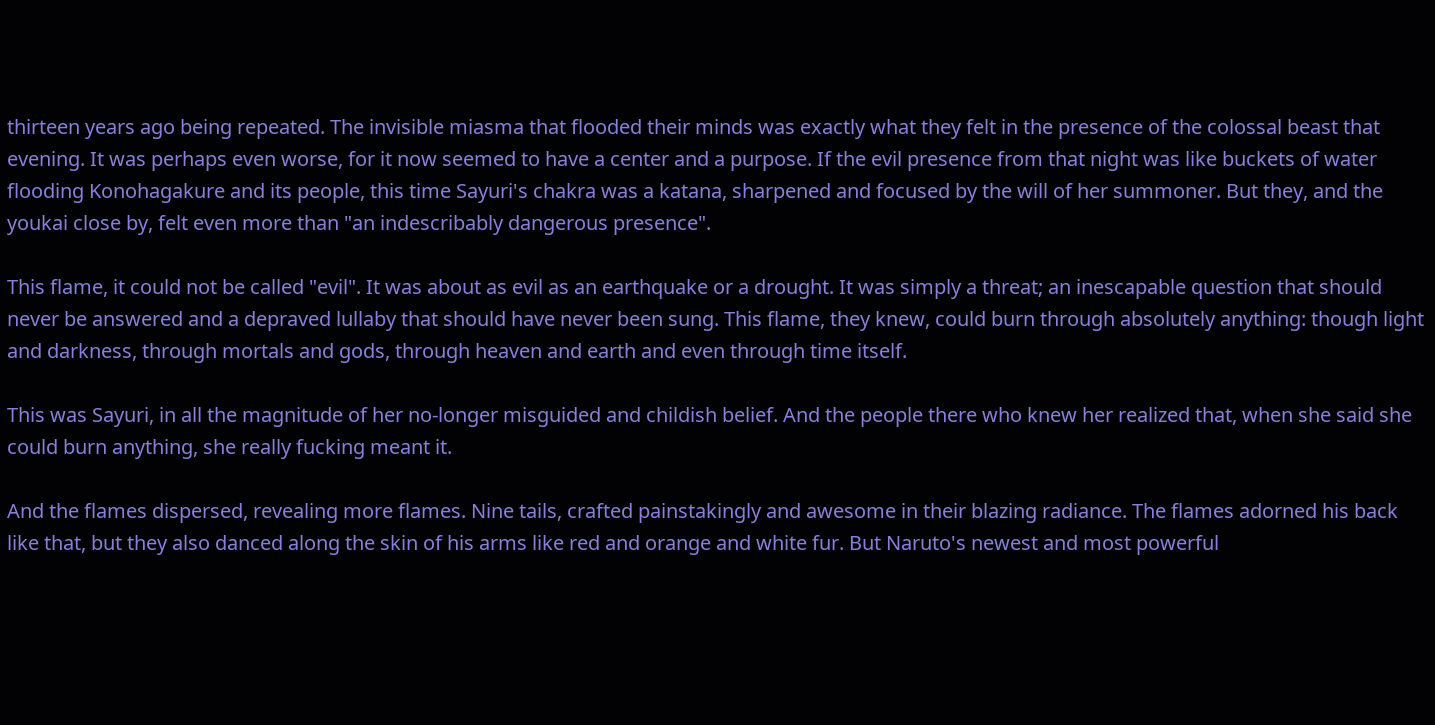thirteen years ago being repeated. The invisible miasma that flooded their minds was exactly what they felt in the presence of the colossal beast that evening. It was perhaps even worse, for it now seemed to have a center and a purpose. If the evil presence from that night was like buckets of water flooding Konohagakure and its people, this time Sayuri's chakra was a katana, sharpened and focused by the will of her summoner. But they, and the youkai close by, felt even more than "an indescribably dangerous presence".

This flame, it could not be called "evil". It was about as evil as an earthquake or a drought. It was simply a threat; an inescapable question that should never be answered and a depraved lullaby that should have never been sung. This flame, they knew, could burn through absolutely anything: though light and darkness, through mortals and gods, through heaven and earth and even through time itself.

This was Sayuri, in all the magnitude of her no-longer misguided and childish belief. And the people there who knew her realized that, when she said she could burn anything, she really fucking meant it.

And the flames dispersed, revealing more flames. Nine tails, crafted painstakingly and awesome in their blazing radiance. The flames adorned his back like that, but they also danced along the skin of his arms like red and orange and white fur. But Naruto's newest and most powerful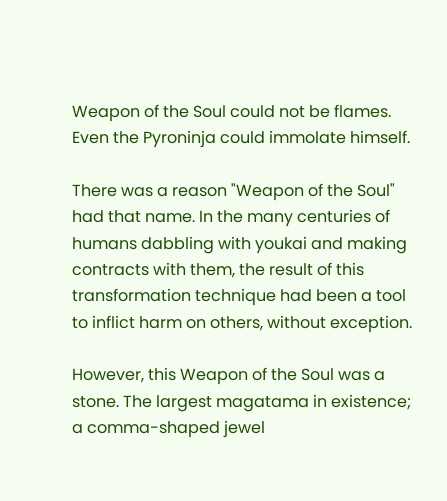Weapon of the Soul could not be flames. Even the Pyroninja could immolate himself.

There was a reason "Weapon of the Soul" had that name. In the many centuries of humans dabbling with youkai and making contracts with them, the result of this transformation technique had been a tool to inflict harm on others, without exception.

However, this Weapon of the Soul was a stone. The largest magatama in existence; a comma-shaped jewel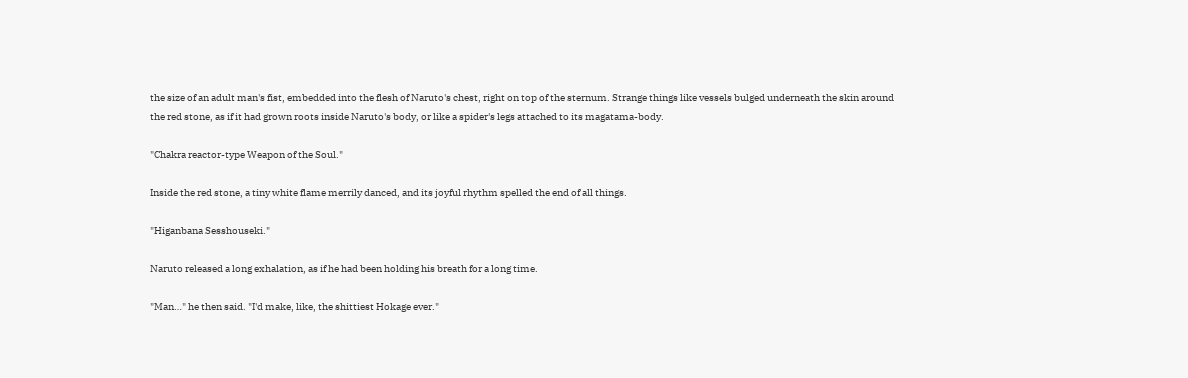the size of an adult man's fist, embedded into the flesh of Naruto's chest, right on top of the sternum. Strange things like vessels bulged underneath the skin around the red stone, as if it had grown roots inside Naruto's body, or like a spider's legs attached to its magatama-body.

"Chakra reactor-type Weapon of the Soul."

Inside the red stone, a tiny white flame merrily danced, and its joyful rhythm spelled the end of all things.

"Higanbana Sesshouseki."

Naruto released a long exhalation, as if he had been holding his breath for a long time.

"Man…" he then said. "I'd make, like, the shittiest Hokage ever."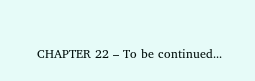CHAPTER 22 – To be continued...